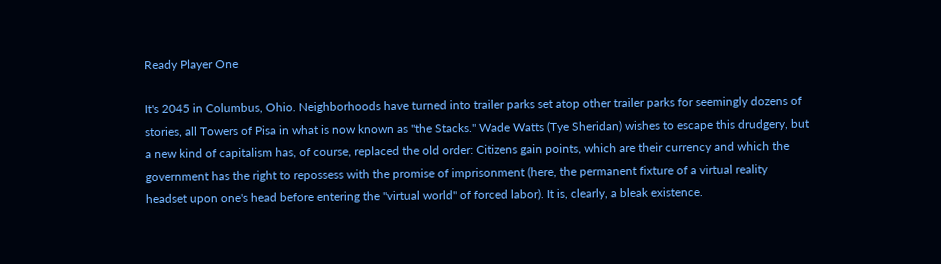Ready Player One

It's 2045 in Columbus, Ohio. Neighborhoods have turned into trailer parks set atop other trailer parks for seemingly dozens of stories, all Towers of Pisa in what is now known as "the Stacks." Wade Watts (Tye Sheridan) wishes to escape this drudgery, but a new kind of capitalism has, of course, replaced the old order: Citizens gain points, which are their currency and which the government has the right to repossess with the promise of imprisonment (here, the permanent fixture of a virtual reality headset upon one's head before entering the "virtual world" of forced labor). It is, clearly, a bleak existence.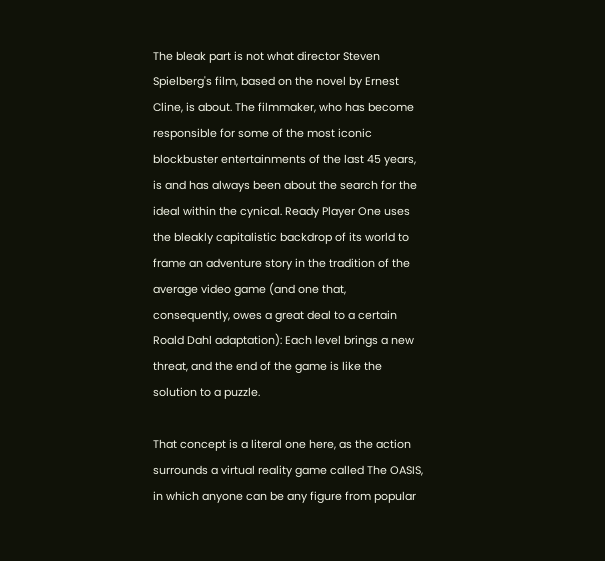The bleak part is not what director Steven Spielberg's film, based on the novel by Ernest Cline, is about. The filmmaker, who has become responsible for some of the most iconic blockbuster entertainments of the last 45 years, is and has always been about the search for the ideal within the cynical. Ready Player One uses the bleakly capitalistic backdrop of its world to frame an adventure story in the tradition of the average video game (and one that, consequently, owes a great deal to a certain Roald Dahl adaptation): Each level brings a new threat, and the end of the game is like the solution to a puzzle.

That concept is a literal one here, as the action surrounds a virtual reality game called The OASIS, in which anyone can be any figure from popular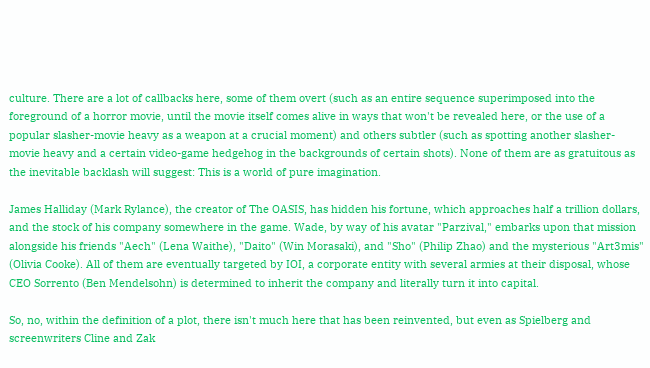culture. There are a lot of callbacks here, some of them overt (such as an entire sequence superimposed into the foreground of a horror movie, until the movie itself comes alive in ways that won't be revealed here, or the use of a popular slasher-movie heavy as a weapon at a crucial moment) and others subtler (such as spotting another slasher-movie heavy and a certain video-game hedgehog in the backgrounds of certain shots). None of them are as gratuitous as the inevitable backlash will suggest: This is a world of pure imagination.

James Halliday (Mark Rylance), the creator of The OASIS, has hidden his fortune, which approaches half a trillion dollars, and the stock of his company somewhere in the game. Wade, by way of his avatar "Parzival," embarks upon that mission alongside his friends "Aech" (Lena Waithe), "Daito" (Win Morasaki), and "Sho" (Philip Zhao) and the mysterious "Art3mis" (Olivia Cooke). All of them are eventually targeted by IOI, a corporate entity with several armies at their disposal, whose CEO Sorrento (Ben Mendelsohn) is determined to inherit the company and literally turn it into capital.

So, no, within the definition of a plot, there isn't much here that has been reinvented, but even as Spielberg and screenwriters Cline and Zak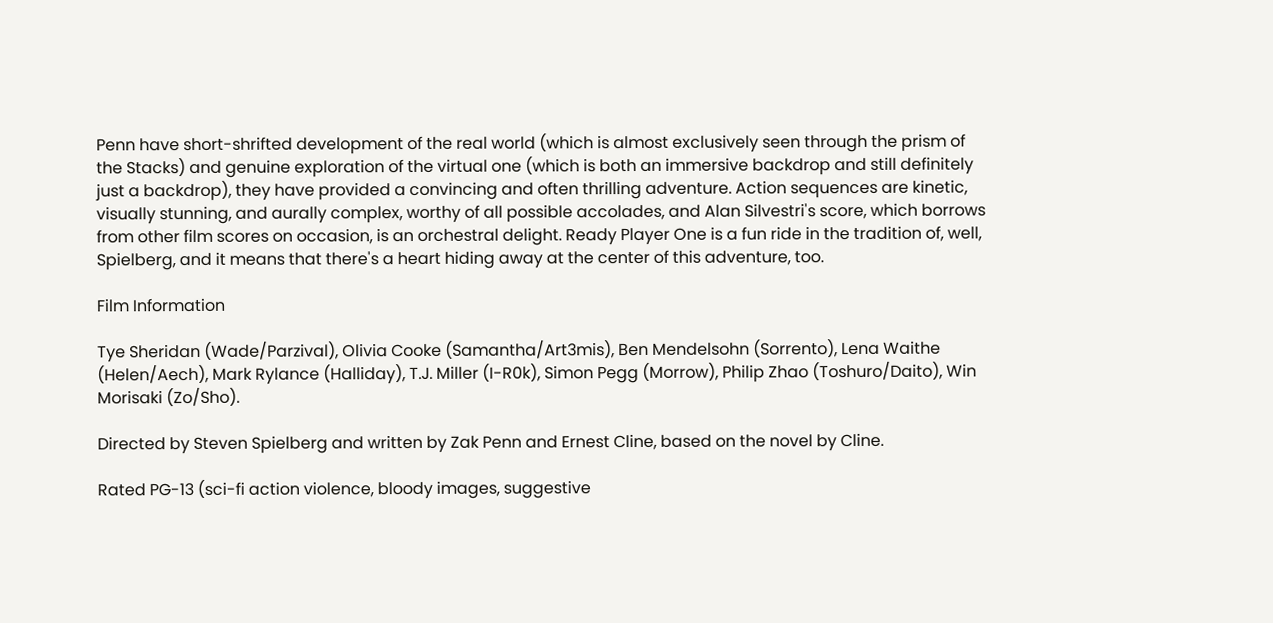Penn have short-shrifted development of the real world (which is almost exclusively seen through the prism of the Stacks) and genuine exploration of the virtual one (which is both an immersive backdrop and still definitely just a backdrop), they have provided a convincing and often thrilling adventure. Action sequences are kinetic, visually stunning, and aurally complex, worthy of all possible accolades, and Alan Silvestri's score, which borrows from other film scores on occasion, is an orchestral delight. Ready Player One is a fun ride in the tradition of, well, Spielberg, and it means that there's a heart hiding away at the center of this adventure, too.

Film Information

Tye Sheridan (Wade/Parzival), Olivia Cooke (Samantha/Art3mis), Ben Mendelsohn (Sorrento), Lena Waithe (Helen/Aech), Mark Rylance (Halliday), T.J. Miller (I-R0k), Simon Pegg (Morrow), Philip Zhao (Toshuro/Daito), Win Morisaki (Zo/Sho).

Directed by Steven Spielberg and written by Zak Penn and Ernest Cline, based on the novel by Cline.

Rated PG-13 (sci-fi action violence, bloody images, suggestive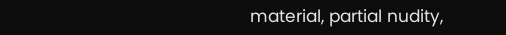material, partial nudity,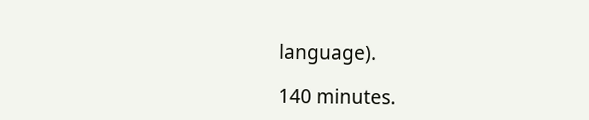language).

140 minutes.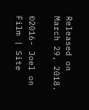Released on March 29, 2018.

©2016- Joel on Film | Site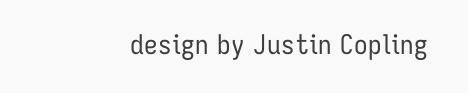design by Justin Copling